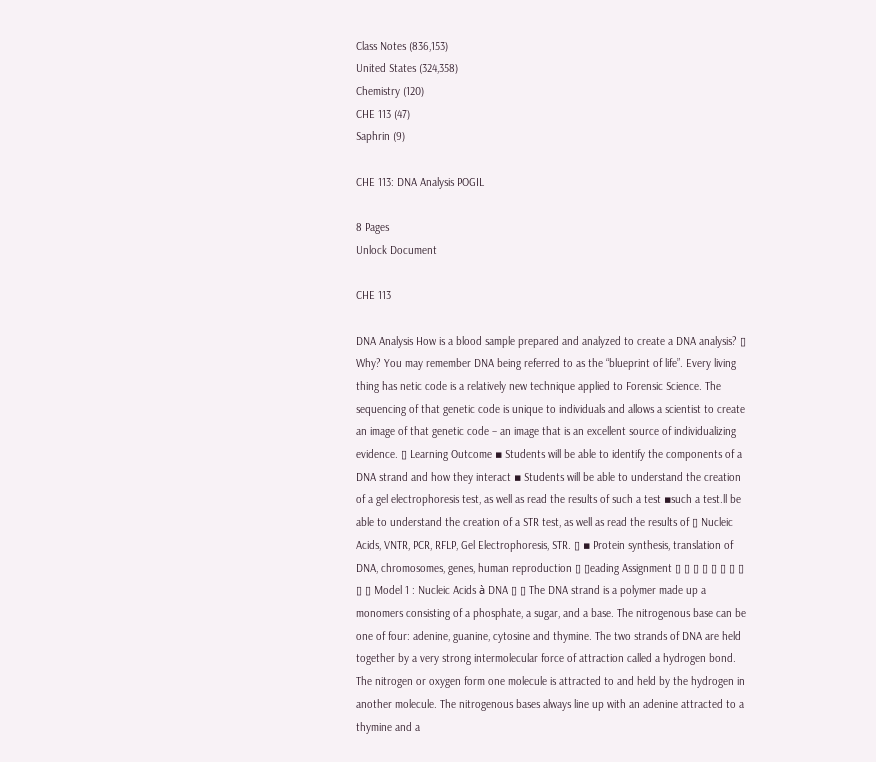Class Notes (836,153)
United States (324,358)
Chemistry (120)
CHE 113 (47)
Saphrin (9)

CHE 113: DNA Analysis POGIL

8 Pages
Unlock Document

CHE 113

DNA Analysis How is a blood sample prepared and analyzed to create a DNA analysis? ▯ Why? You may remember DNA being referred to as the “blueprint of life”. Every living thing has netic code is a relatively new technique applied to Forensic Science. The sequencing of that genetic code is unique to individuals and allows a scientist to create an image of that genetic code – an image that is an excellent source of individualizing evidence. ▯ Learning Outcome ▪ Students will be able to identify the components of a DNA strand and how they interact ▪ Students will be able to understand the creation of a gel electrophoresis test, as well as read the results of such a test ▪such a test.ll be able to understand the creation of a STR test, as well as read the results of ▯ Nucleic Acids, VNTR, PCR, RFLP, Gel Electrophoresis, STR. ▯ ▪ Protein synthesis, translation of DNA, chromosomes, genes, human reproduction ▯ ▯eading Assignment ▯ ▯ ▯ ▯ ▯ ▯ ▯ ▯ ▯ ▯ Model 1 : Nucleic Acids à DNA ▯ ▯ The DNA strand is a polymer made up a monomers consisting of a phosphate, a sugar, and a base. The nitrogenous base can be one of four: adenine, guanine, cytosine and thymine. The two strands of DNA are held together by a very strong intermolecular force of attraction called a hydrogen bond. The nitrogen or oxygen form one molecule is attracted to and held by the hydrogen in another molecule. The nitrogenous bases always line up with an adenine attracted to a thymine and a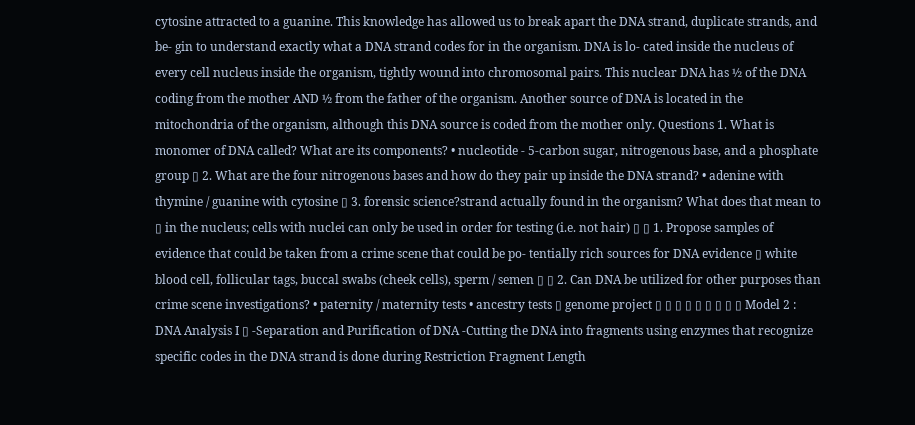cytosine attracted to a guanine. This knowledge has allowed us to break apart the DNA strand, duplicate strands, and be- gin to understand exactly what a DNA strand codes for in the organism. DNA is lo- cated inside the nucleus of every cell nucleus inside the organism, tightly wound into chromosomal pairs. This nuclear DNA has ½ of the DNA coding from the mother AND ½ from the father of the organism. Another source of DNA is located in the mitochondria of the organism, although this DNA source is coded from the mother only. Questions 1. What is monomer of DNA called? What are its components? • nucleotide - 5-carbon sugar, nitrogenous base, and a phosphate group ▯ 2. What are the four nitrogenous bases and how do they pair up inside the DNA strand? • adenine with thymine / guanine with cytosine ▯ 3. forensic science?strand actually found in the organism? What does that mean to ▯ in the nucleus; cells with nuclei can only be used in order for testing (i.e. not hair) ▯ ▯ 1. Propose samples of evidence that could be taken from a crime scene that could be po- tentially rich sources for DNA evidence ▯ white blood cell, follicular tags, buccal swabs (cheek cells), sperm / semen ▯ ▯ 2. Can DNA be utilized for other purposes than crime scene investigations? • paternity / maternity tests • ancestry tests ▯ genome project ▯ ▯ ▯ ▯ ▯ ▯ ▯ ▯ ▯ Model 2 : DNA Analysis I ▯ -Separation and Purification of DNA -Cutting the DNA into fragments using enzymes that recognize specific codes in the DNA strand is done during Restriction Fragment Length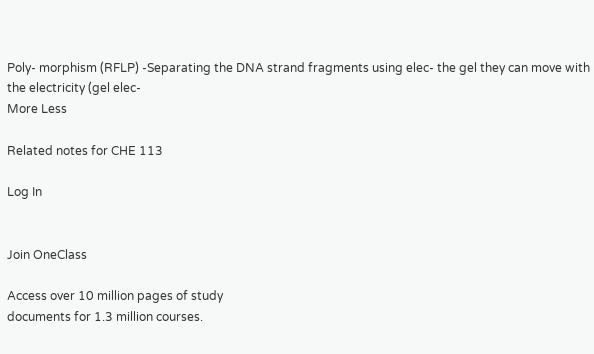Poly- morphism (RFLP) -Separating the DNA strand fragments using elec- the gel they can move with the electricity (gel elec-
More Less

Related notes for CHE 113

Log In


Join OneClass

Access over 10 million pages of study
documents for 1.3 million courses.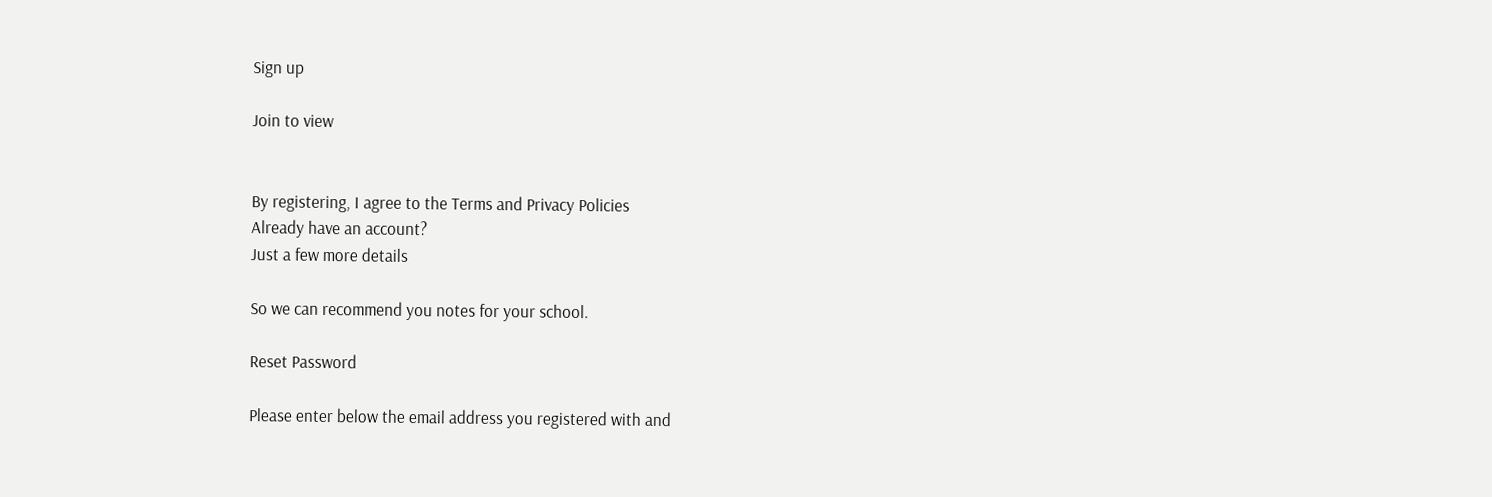Sign up

Join to view


By registering, I agree to the Terms and Privacy Policies
Already have an account?
Just a few more details

So we can recommend you notes for your school.

Reset Password

Please enter below the email address you registered with and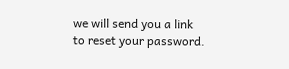we will send you a link to reset your password.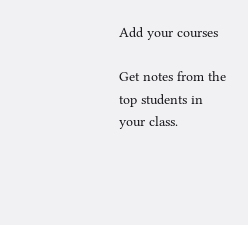Add your courses

Get notes from the top students in your class.